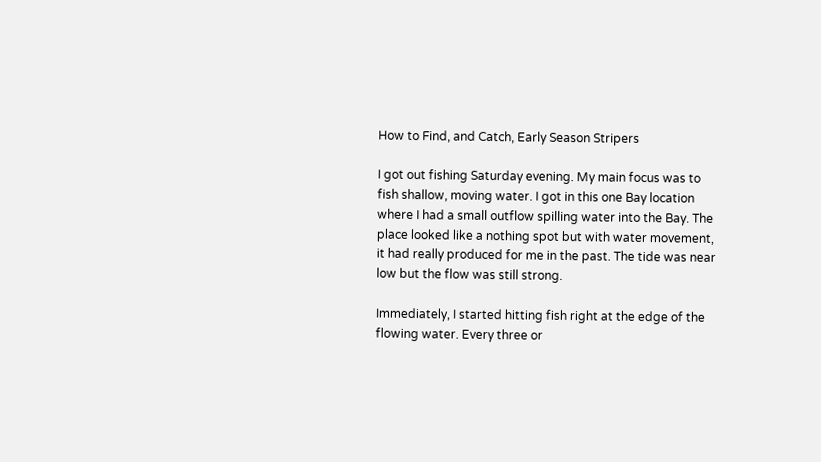How to Find, and Catch, Early Season Stripers

I got out fishing Saturday evening. My main focus was to fish shallow, moving water. I got in this one Bay location where I had a small outflow spilling water into the Bay. The place looked like a nothing spot but with water movement, it had really produced for me in the past. The tide was near low but the flow was still strong.

Immediately, I started hitting fish right at the edge of the flowing water. Every three or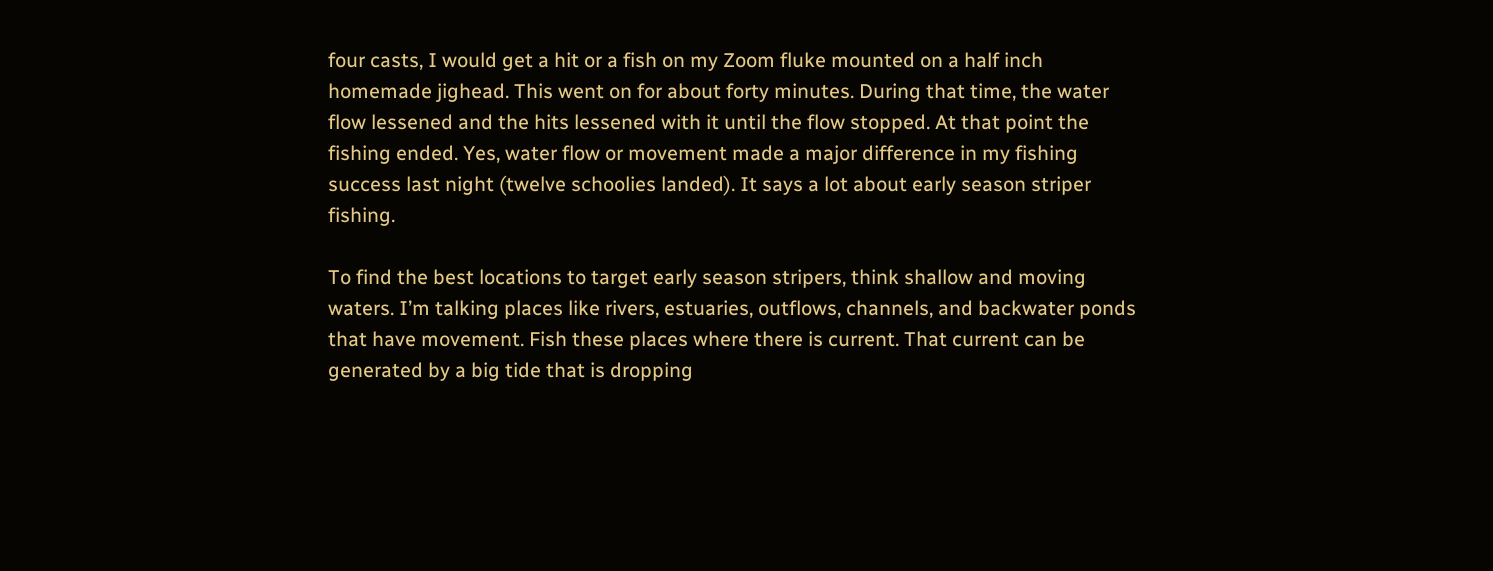four casts, I would get a hit or a fish on my Zoom fluke mounted on a half inch homemade jighead. This went on for about forty minutes. During that time, the water flow lessened and the hits lessened with it until the flow stopped. At that point the fishing ended. Yes, water flow or movement made a major difference in my fishing success last night (twelve schoolies landed). It says a lot about early season striper fishing.

To find the best locations to target early season stripers, think shallow and moving waters. I’m talking places like rivers, estuaries, outflows, channels, and backwater ponds that have movement. Fish these places where there is current. That current can be generated by a big tide that is dropping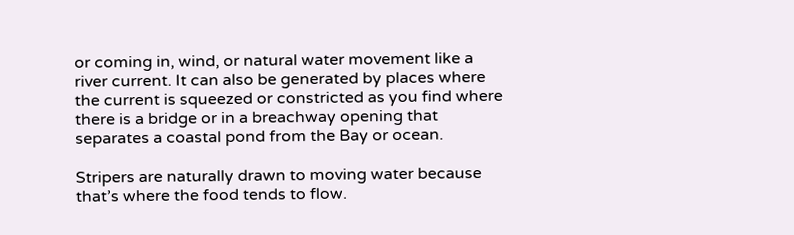or coming in, wind, or natural water movement like a river current. It can also be generated by places where the current is squeezed or constricted as you find where there is a bridge or in a breachway opening that separates a coastal pond from the Bay or ocean.

Stripers are naturally drawn to moving water because that’s where the food tends to flow.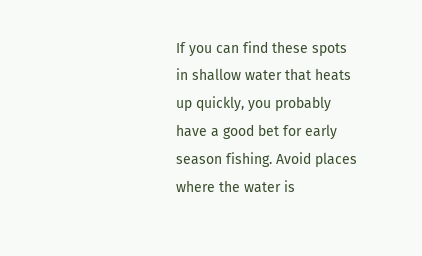If you can find these spots in shallow water that heats up quickly, you probably have a good bet for early season fishing. Avoid places where the water is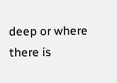deep or where there is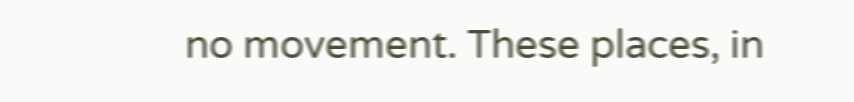no movement. These places, in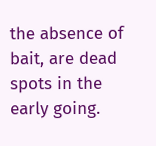the absence of bait, are dead spots in the early going.